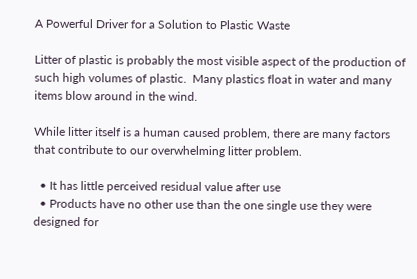A Powerful Driver for a Solution to Plastic Waste

Litter of plastic is probably the most visible aspect of the production of such high volumes of plastic.  Many plastics float in water and many items blow around in the wind.

While litter itself is a human caused problem, there are many factors that contribute to our overwhelming litter problem.

  • It has little perceived residual value after use
  • Products have no other use than the one single use they were designed for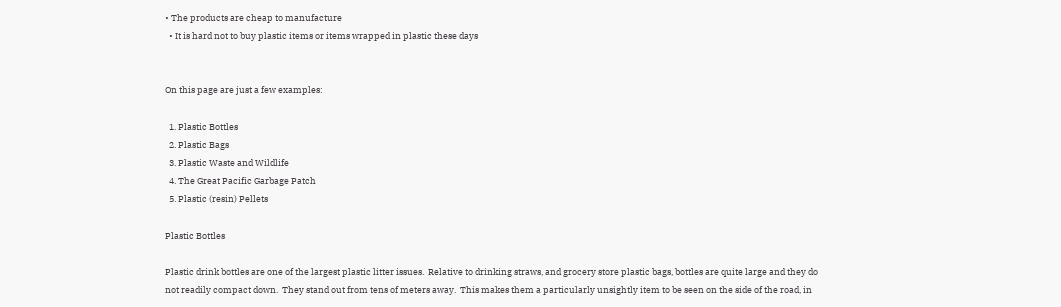• The products are cheap to manufacture
  • It is hard not to buy plastic items or items wrapped in plastic these days


On this page are just a few examples:

  1. Plastic Bottles
  2. Plastic Bags
  3. Plastic Waste and Wildlife
  4. The Great Pacific Garbage Patch
  5. Plastic (resin) Pellets

Plastic Bottles

Plastic drink bottles are one of the largest plastic litter issues.  Relative to drinking straws, and grocery store plastic bags, bottles are quite large and they do not readily compact down.  They stand out from tens of meters away.  This makes them a particularly unsightly item to be seen on the side of the road, in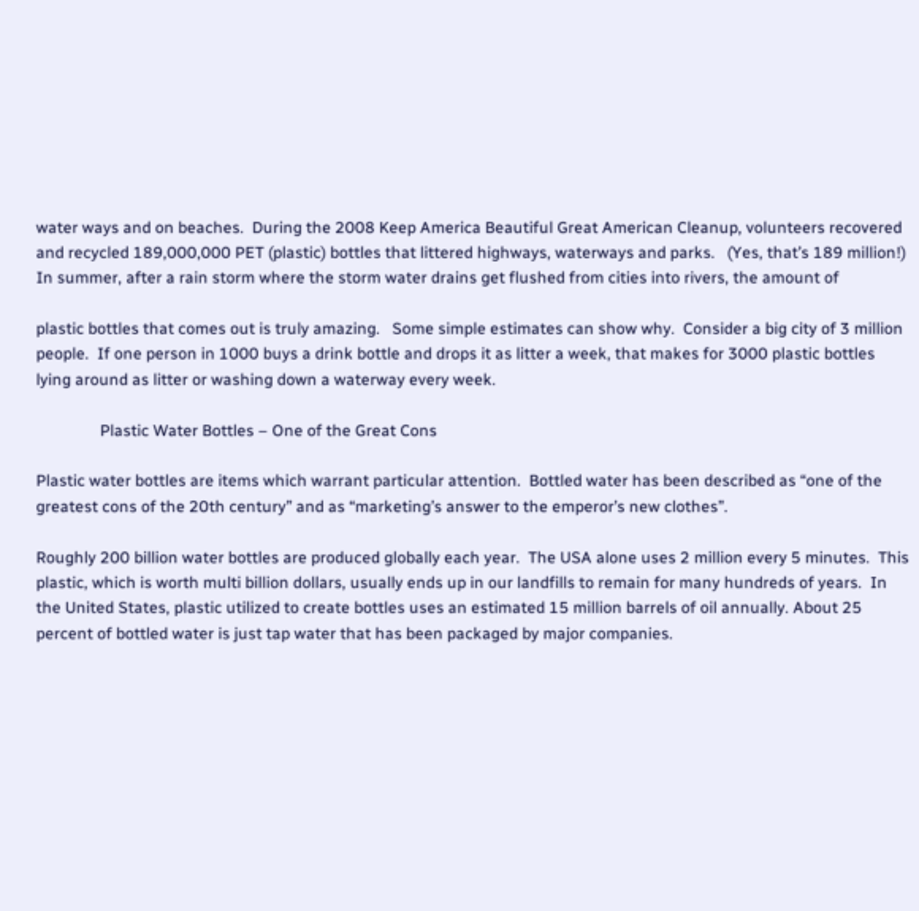water ways and on beaches.  During the 2008 Keep America Beautiful Great American Cleanup, volunteers recovered and recycled 189,000,000 PET (plastic) bottles that littered highways, waterways and parks.   (Yes, that’s 189 million!)
In summer, after a rain storm where the storm water drains get flushed from cities into rivers, the amount of

plastic bottles that comes out is truly amazing.   Some simple estimates can show why.  Consider a big city of 3 million people.  If one person in 1000 buys a drink bottle and drops it as litter a week, that makes for 3000 plastic bottles lying around as litter or washing down a waterway every week.

                Plastic Water Bottles – One of the Great Cons

Plastic water bottles are items which warrant particular attention.  Bottled water has been described as “one of the greatest cons of the 20th century” and as “marketing’s answer to the emperor’s new clothes”.

Roughly 200 billion water bottles are produced globally each year.  The USA alone uses 2 million every 5 minutes.  This plastic, which is worth multi billion dollars, usually ends up in our landfills to remain for many hundreds of years.  In the United States, plastic utilized to create bottles uses an estimated 15 million barrels of oil annually. About 25 percent of bottled water is just tap water that has been packaged by major companies.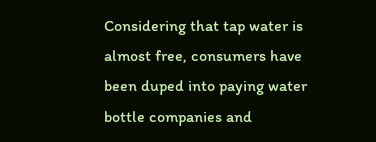Considering that tap water is almost free, consumers have been duped into paying water bottle companies and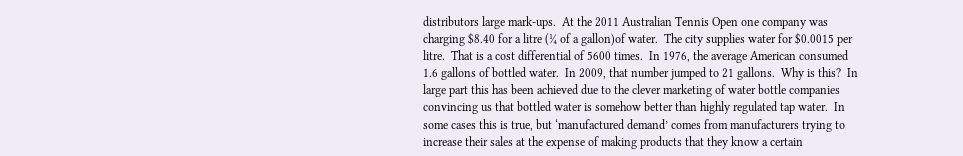distributors large mark-ups.  At the 2011 Australian Tennis Open one company was charging $8.40 for a litre (¼ of a gallon)of water.  The city supplies water for $0.0015 per litre.  That is a cost differential of 5600 times.  In 1976, the average American consumed 1.6 gallons of bottled water.  In 2009, that number jumped to 21 gallons.  Why is this?  In large part this has been achieved due to the clever marketing of water bottle companies convincing us that bottled water is somehow better than highly regulated tap water.  In some cases this is true, but ‘manufactured demand’ comes from manufacturers trying to increase their sales at the expense of making products that they know a certain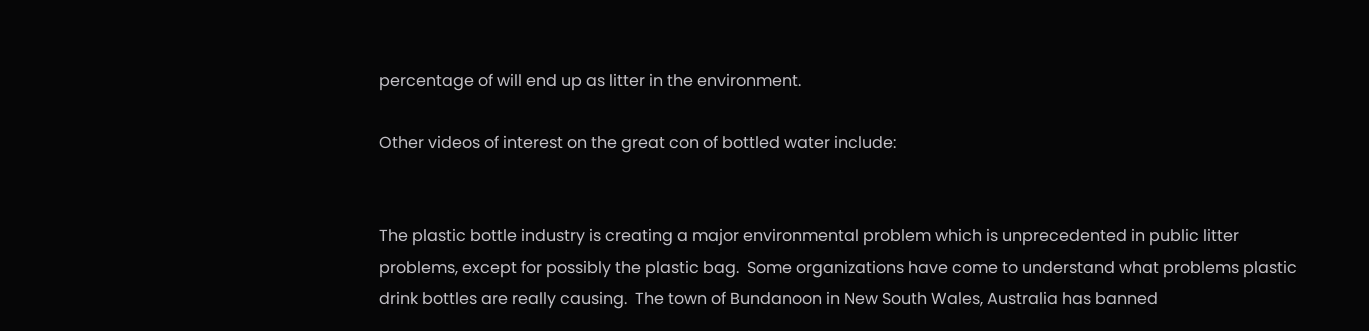percentage of will end up as litter in the environment.

Other videos of interest on the great con of bottled water include:


The plastic bottle industry is creating a major environmental problem which is unprecedented in public litter problems, except for possibly the plastic bag.  Some organizations have come to understand what problems plastic drink bottles are really causing.  The town of Bundanoon in New South Wales, Australia has banned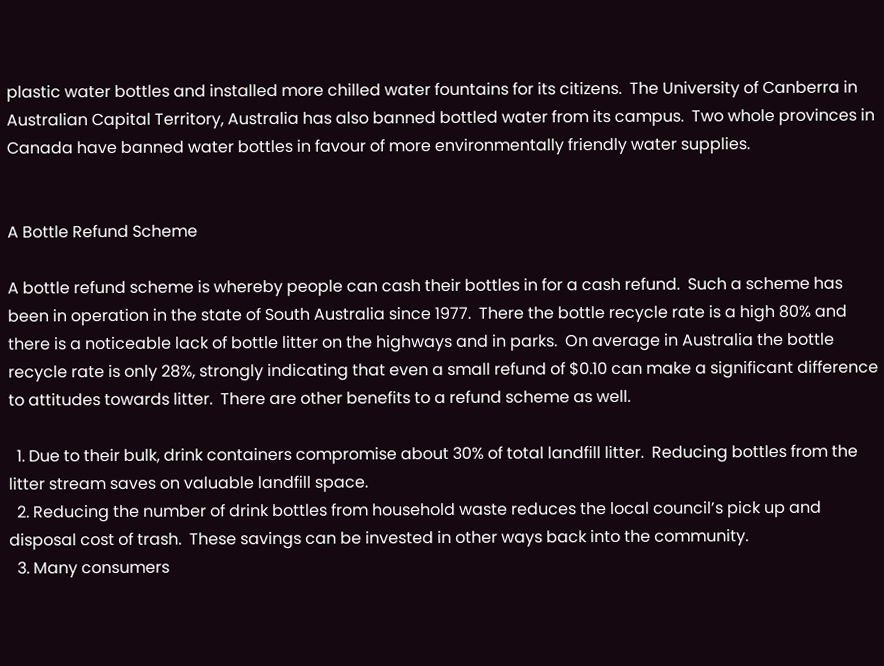plastic water bottles and installed more chilled water fountains for its citizens.  The University of Canberra in Australian Capital Territory, Australia has also banned bottled water from its campus.  Two whole provinces in Canada have banned water bottles in favour of more environmentally friendly water supplies.


A Bottle Refund Scheme

A bottle refund scheme is whereby people can cash their bottles in for a cash refund.  Such a scheme has been in operation in the state of South Australia since 1977.  There the bottle recycle rate is a high 80% and there is a noticeable lack of bottle litter on the highways and in parks.  On average in Australia the bottle recycle rate is only 28%, strongly indicating that even a small refund of $0.10 can make a significant difference to attitudes towards litter.  There are other benefits to a refund scheme as well.

  1. Due to their bulk, drink containers compromise about 30% of total landfill litter.  Reducing bottles from the litter stream saves on valuable landfill space.
  2. Reducing the number of drink bottles from household waste reduces the local council’s pick up and disposal cost of trash.  These savings can be invested in other ways back into the community.
  3. Many consumers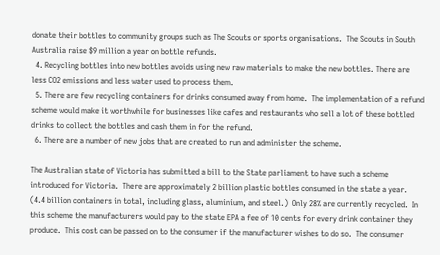donate their bottles to community groups such as The Scouts or sports organisations.  The Scouts in South Australia raise $9 million a year on bottle refunds.
  4. Recycling bottles into new bottles avoids using new raw materials to make the new bottles. There are less CO2 emissions and less water used to process them.
  5. There are few recycling containers for drinks consumed away from home.  The implementation of a refund scheme would make it worthwhile for businesses like cafes and restaurants who sell a lot of these bottled drinks to collect the bottles and cash them in for the refund.
  6. There are a number of new jobs that are created to run and administer the scheme.

The Australian state of Victoria has submitted a bill to the State parliament to have such a scheme introduced for Victoria.  There are approximately 2 billion plastic bottles consumed in the state a year.  (4.4 billion containers in total, including glass, aluminium, and steel.)  Only 28% are currently recycled.  In this scheme the manufacturers would pay to the state EPA a fee of 10 cents for every drink container they produce.  This cost can be passed on to the consumer if the manufacturer wishes to do so.  The consumer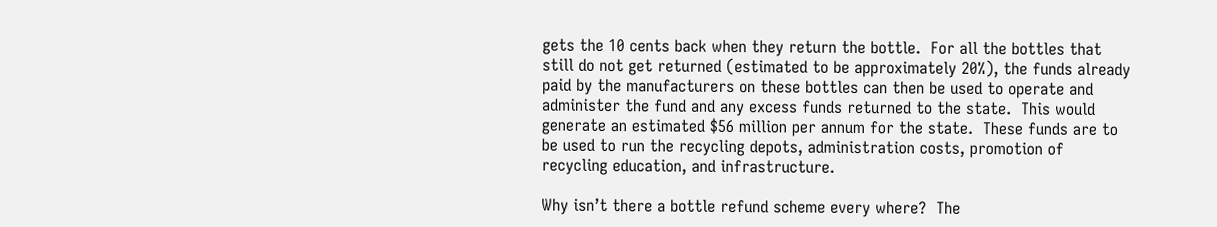gets the 10 cents back when they return the bottle.  For all the bottles that still do not get returned (estimated to be approximately 20%), the funds already paid by the manufacturers on these bottles can then be used to operate and administer the fund and any excess funds returned to the state.  This would generate an estimated $56 million per annum for the state.  These funds are to be used to run the recycling depots, administration costs, promotion of recycling education, and infrastructure.

Why isn’t there a bottle refund scheme every where?  The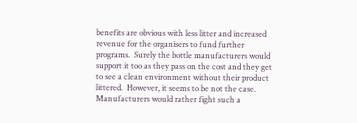benefits are obvious with less litter and increased revenue for the organisers to fund further programs.  Surely the bottle manufacturers would support it too as they pass on the cost and they get to see a clean environment without their product littered.  However, it seems to be not the case.  Manufacturers would rather fight such a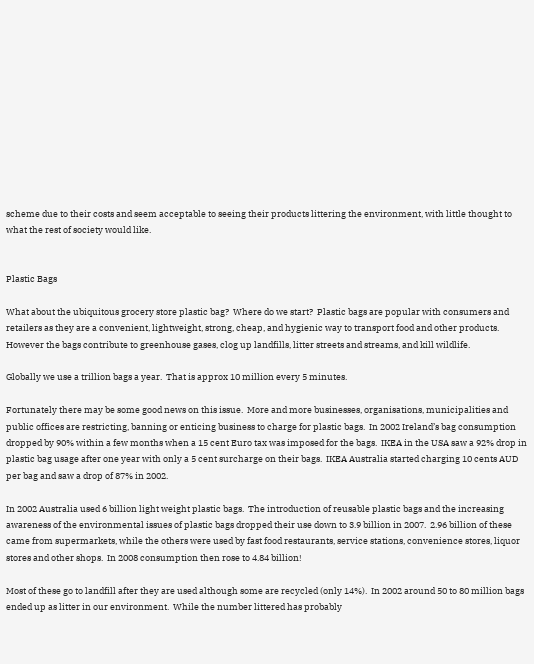scheme due to their costs and seem acceptable to seeing their products littering the environment, with little thought to what the rest of society would like.


Plastic Bags

What about the ubiquitous grocery store plastic bag?  Where do we start?  Plastic bags are popular with consumers and retailers as they are a convenient, lightweight, strong, cheap, and hygienic way to transport food and other products.   However the bags contribute to greenhouse gases, clog up landfills, litter streets and streams, and kill wildlife.

Globally we use a trillion bags a year.  That is approx 10 million every 5 minutes.

Fortunately there may be some good news on this issue.  More and more businesses, organisations, municipalities and public offices are restricting, banning or enticing business to charge for plastic bags.  In 2002 Ireland’s bag consumption dropped by 90% within a few months when a 15 cent Euro tax was imposed for the bags.  IKEA in the USA saw a 92% drop in plastic bag usage after one year with only a 5 cent surcharge on their bags.  IKEA Australia started charging 10 cents AUD per bag and saw a drop of 87% in 2002.

In 2002 Australia used 6 billion light weight plastic bags.  The introduction of reusable plastic bags and the increasing awareness of the environmental issues of plastic bags dropped their use down to 3.9 billion in 2007.  2.96 billion of these came from supermarkets, while the others were used by fast food restaurants, service stations, convenience stores, liquor stores and other shops.  In 2008 consumption then rose to 4.84 billion!

Most of these go to landfill after they are used although some are recycled (only 14%).  In 2002 around 50 to 80 million bags ended up as litter in our environment.  While the number littered has probably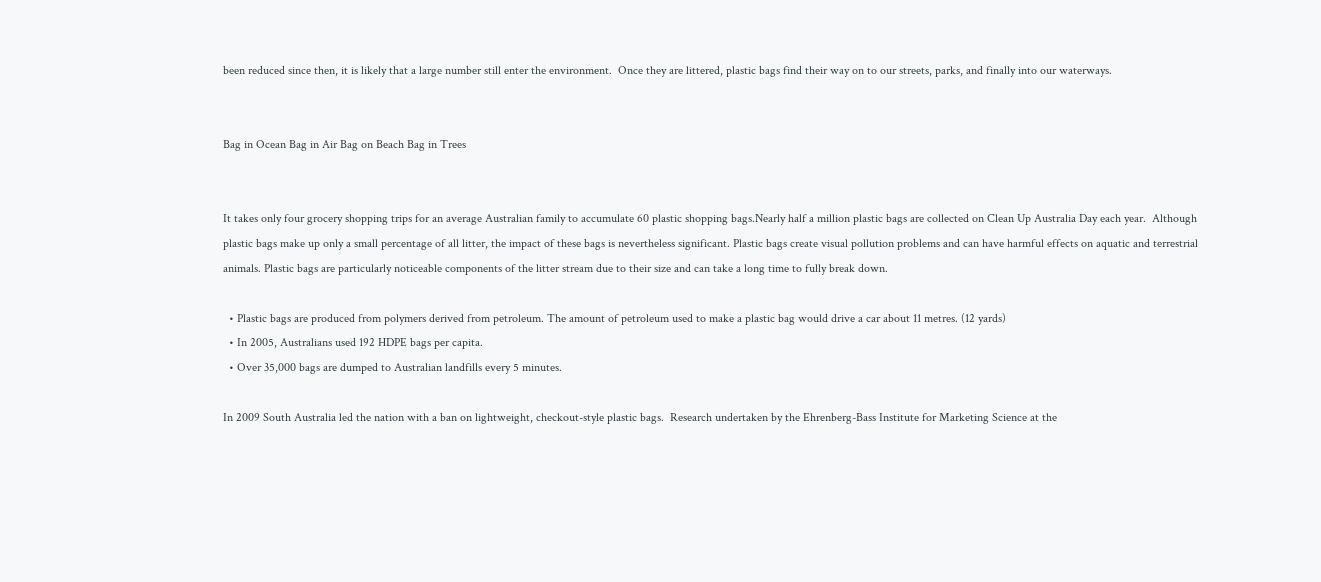been reduced since then, it is likely that a large number still enter the environment.  Once they are littered, plastic bags find their way on to our streets, parks, and finally into our waterways.


Bag in Ocean Bag in Air Bag on Beach Bag in Trees


It takes only four grocery shopping trips for an average Australian family to accumulate 60 plastic shopping bags.Nearly half a million plastic bags are collected on Clean Up Australia Day each year.  Although plastic bags make up only a small percentage of all litter, the impact of these bags is nevertheless significant. Plastic bags create visual pollution problems and can have harmful effects on aquatic and terrestrial animals. Plastic bags are particularly noticeable components of the litter stream due to their size and can take a long time to fully break down.

  • Plastic bags are produced from polymers derived from petroleum. The amount of petroleum used to make a plastic bag would drive a car about 11 metres. (12 yards)
  • In 2005, Australians used 192 HDPE bags per capita.
  • Over 35,000 bags are dumped to Australian landfills every 5 minutes.

In 2009 South Australia led the nation with a ban on lightweight, checkout-style plastic bags.  Research undertaken by the Ehrenberg-Bass Institute for Marketing Science at the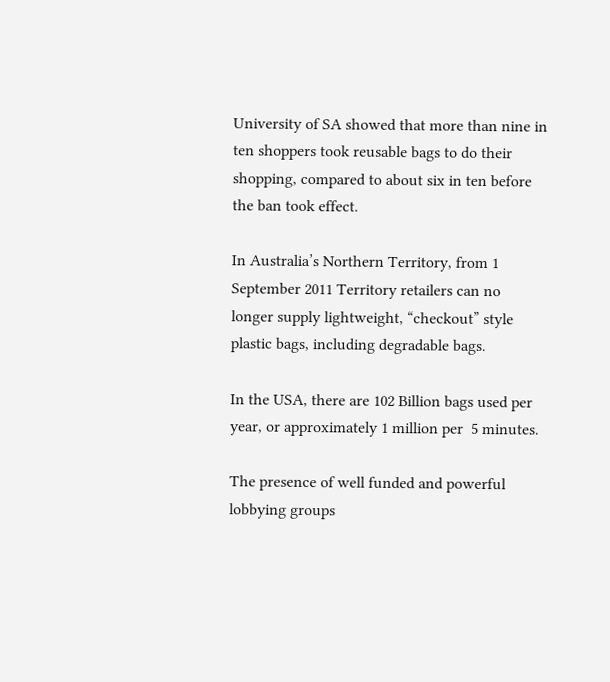University of SA showed that more than nine in ten shoppers took reusable bags to do their shopping, compared to about six in ten before the ban took effect.

In Australia’s Northern Territory, from 1 September 2011 Territory retailers can no longer supply lightweight, “checkout” style plastic bags, including degradable bags.

In the USA, there are 102 Billion bags used per year, or approximately 1 million per  5 minutes.

The presence of well funded and powerful lobbying groups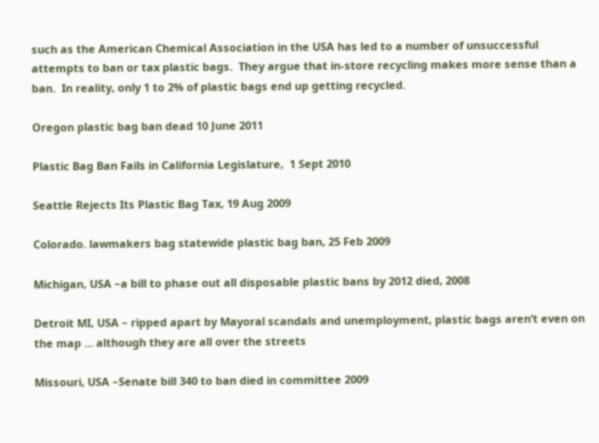such as the American Chemical Association in the USA has led to a number of unsuccessful attempts to ban or tax plastic bags.  They argue that in-store recycling makes more sense than a ban.  In reality, only 1 to 2% of plastic bags end up getting recycled.

Oregon plastic bag ban dead 10 June 2011

Plastic Bag Ban Fails in California Legislature,  1 Sept 2010

Seattle Rejects Its Plastic Bag Tax, 19 Aug 2009

Colorado. lawmakers bag statewide plastic bag ban, 25 Feb 2009

Michigan, USA –a bill to phase out all disposable plastic bans by 2012 died, 2008

Detroit MI, USA – ripped apart by Mayoral scandals and unemployment, plastic bags aren’t even on the map … although they are all over the streets

Missouri, USA –Senate bill 340 to ban died in committee 2009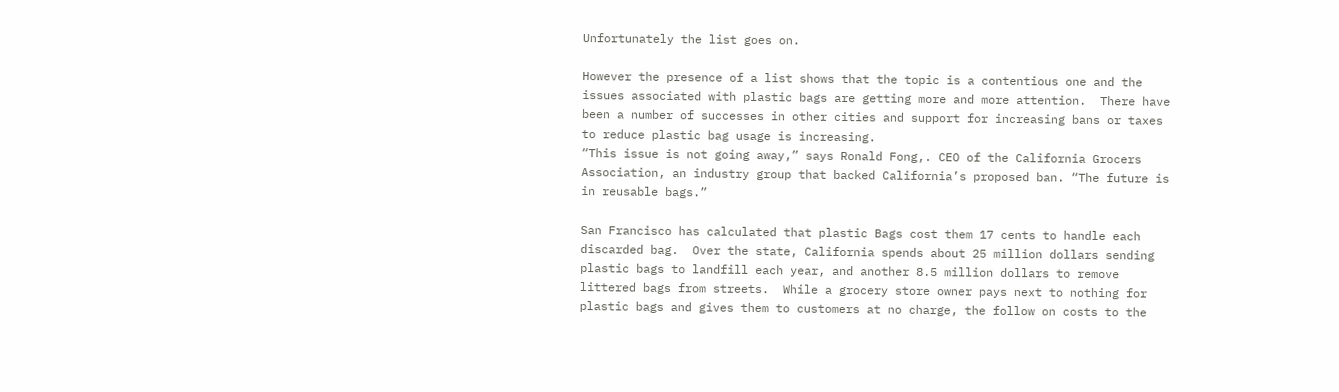Unfortunately the list goes on.

However the presence of a list shows that the topic is a contentious one and the issues associated with plastic bags are getting more and more attention.  There have been a number of successes in other cities and support for increasing bans or taxes to reduce plastic bag usage is increasing.
“This issue is not going away,” says Ronald Fong,. CEO of the California Grocers Association, an industry group that backed California’s proposed ban. “The future is in reusable bags.”

San Francisco has calculated that plastic Bags cost them 17 cents to handle each discarded bag.  Over the state, California spends about 25 million dollars sending plastic bags to landfill each year, and another 8.5 million dollars to remove littered bags from streets.  While a grocery store owner pays next to nothing for plastic bags and gives them to customers at no charge, the follow on costs to the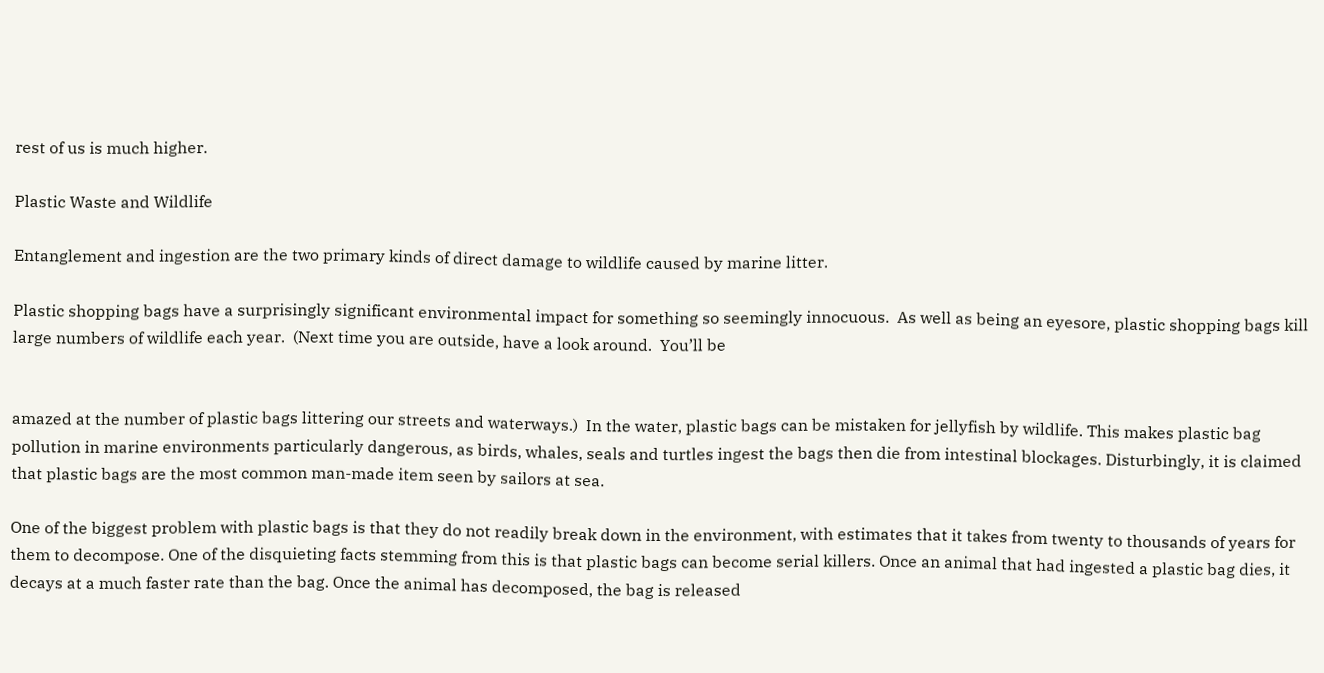rest of us is much higher.

Plastic Waste and Wildlife

Entanglement and ingestion are the two primary kinds of direct damage to wildlife caused by marine litter.

Plastic shopping bags have a surprisingly significant environmental impact for something so seemingly innocuous.  As well as being an eyesore, plastic shopping bags kill large numbers of wildlife each year.  (Next time you are outside, have a look around.  You’ll be


amazed at the number of plastic bags littering our streets and waterways.)  In the water, plastic bags can be mistaken for jellyfish by wildlife. This makes plastic bag pollution in marine environments particularly dangerous, as birds, whales, seals and turtles ingest the bags then die from intestinal blockages. Disturbingly, it is claimed that plastic bags are the most common man-made item seen by sailors at sea.

One of the biggest problem with plastic bags is that they do not readily break down in the environment, with estimates that it takes from twenty to thousands of years for them to decompose. One of the disquieting facts stemming from this is that plastic bags can become serial killers. Once an animal that had ingested a plastic bag dies, it decays at a much faster rate than the bag. Once the animal has decomposed, the bag is released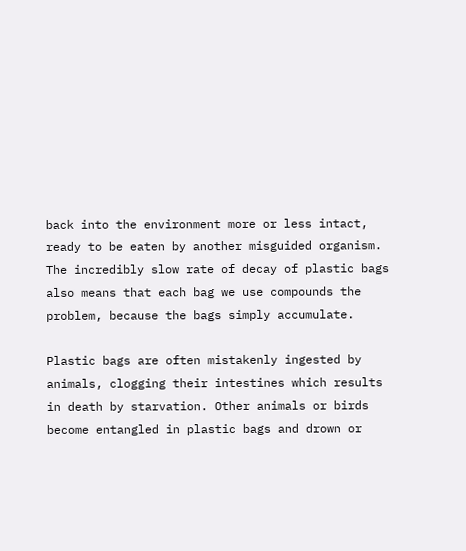back into the environment more or less intact, ready to be eaten by another misguided organism.  The incredibly slow rate of decay of plastic bags also means that each bag we use compounds the problem, because the bags simply accumulate.

Plastic bags are often mistakenly ingested by animals, clogging their intestines which results in death by starvation. Other animals or birds become entangled in plastic bags and drown or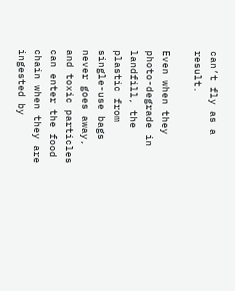can’t fly as a result.

Even when they photo-degrade in landfill, the plastic from single-use bags never goes away, and toxic particles can enter the food chain when they are ingested by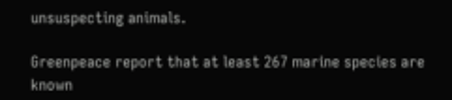unsuspecting animals.

Greenpeace report that at least 267 marine species are known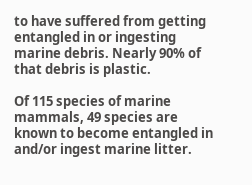to have suffered from getting entangled in or ingesting marine debris. Nearly 90% of that debris is plastic.

Of 115 species of marine mammals, 49 species are known to become entangled in and/or ingest marine litter.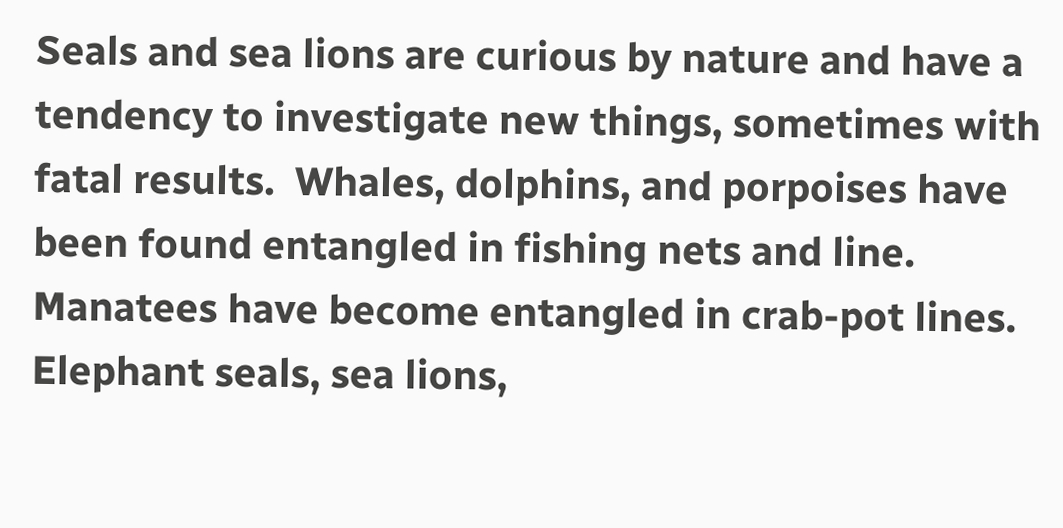Seals and sea lions are curious by nature and have a tendency to investigate new things, sometimes with fatal results.  Whales, dolphins, and porpoises have been found entangled in fishing nets and line.  Manatees have become entangled in crab-pot lines.    Elephant seals, sea lions,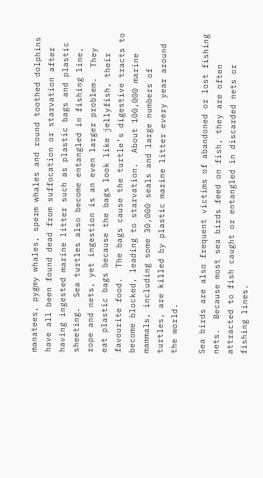manatees, pygmy whales, sperm whales and round toothed dolphins have all been found dead from suffocation or starvation after having ingested marine litter such as plastic bags and plastic sheeting.  Sea turtles also become entangled in fishing line, rope and nets, yet ingestion is an even larger problem.  They eat plastic bags because the bags look like jellyfish, their favourite food.  The bags cause the turtle’s digestive tracts to become blocked, leading to starvation.  About 100,000 marine mammals, including some 30,000 seals and large numbers of turtles, are killed by plastic marine litter every year around the world.

Sea birds are also frequent victims of abandoned or lost fishing nets.  Because most sea birds feed on fish, they are often attracted to fish caught or entangled in discarded nets or fishing lines.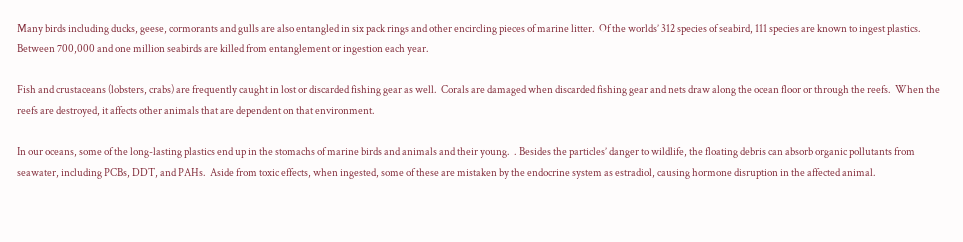Many birds including ducks, geese, cormorants and gulls are also entangled in six pack rings and other encircling pieces of marine litter.  Of the worlds’ 312 species of seabird, 111 species are known to ingest plastics.  Between 700,000 and one million seabirds are killed from entanglement or ingestion each year.

Fish and crustaceans (lobsters, crabs) are frequently caught in lost or discarded fishing gear as well.  Corals are damaged when discarded fishing gear and nets draw along the ocean floor or through the reefs.  When the reefs are destroyed, it affects other animals that are dependent on that environment.

In our oceans, some of the long-lasting plastics end up in the stomachs of marine birds and animals and their young.  . Besides the particles’ danger to wildlife, the floating debris can absorb organic pollutants from seawater, including PCBs, DDT, and PAHs.  Aside from toxic effects, when ingested, some of these are mistaken by the endocrine system as estradiol, causing hormone disruption in the affected animal.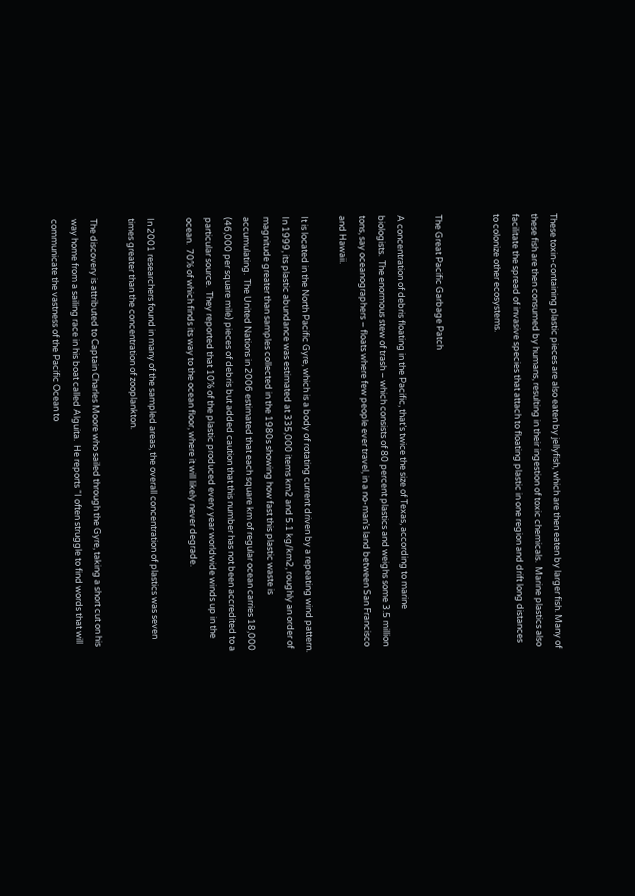These toxin-containing plastic pieces are also eaten by jellyfish, which are then eaten by larger fish. Many of these fish are then consumed by humans, resulting in their ingestion of toxic chemicals.  Marine plastics also facilitate the spread of invasive species that attach to floating plastic in one region and drift long distances to colonize other ecosystems.


The Great Pacific Garbage Patch

A concentration of debris floating in the Pacific, that’s twice the size of Texas, according to marine biologists.  The enormous stew of trash – which consists of 80 percent plastics and weighs some 3.5 million tons, say oceanographers – floats where few people ever travel, in a no-man’s land between San Francisco and Hawaii.

It is located in the North Pacific Gyre, which is a body of rotating current driven by a repeating wind pattern.   In 1999, its plastic abundance was estimated at 335,000 items km2 and 5.1 kg/km2, roughly an order of magnitude greater than samples collected in the 1980s showing how fast this plastic waste is accumulating.  The United Nations in 2006 estimated that each square km of regular ocean carries 18,000 (46,000 per square mile) pieces of debris but added caution that this number has not been accredited to a particular source.  They reported that 10% of the plastic produced every year worldwide winds up in the ocean.  70% of which finds its way to the ocean floor, where it will likely never degrade.

In 2001 researchers found in many of the sampled areas, the overall concentration of plastics was seven times greater than the concentration of zooplankton.

The discovery is attributed to Captain Charles Moore who sailed through the Gyre, taking a short cut on his way home from a sailing race in his boat called Alguita.  He reports “I often struggle to find words that will communicate the vastness of the Pacific Ocean to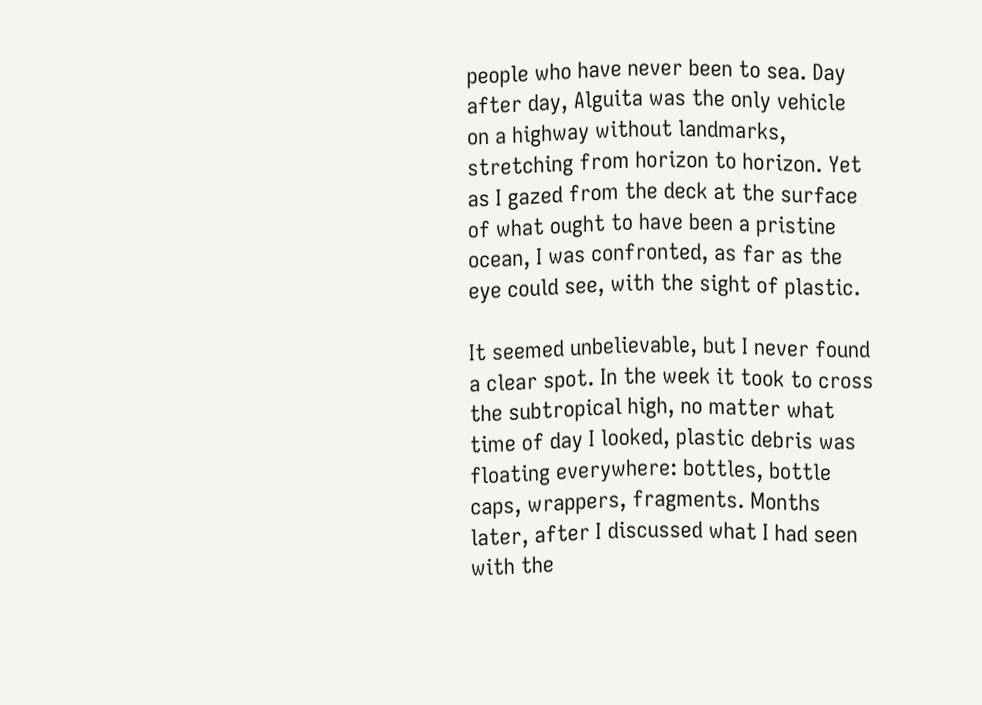people who have never been to sea. Day after day, Alguita was the only vehicle on a highway without landmarks, stretching from horizon to horizon. Yet as I gazed from the deck at the surface of what ought to have been a pristine ocean, I was confronted, as far as the eye could see, with the sight of plastic.

It seemed unbelievable, but I never found a clear spot. In the week it took to cross the subtropical high, no matter what time of day I looked, plastic debris was floating everywhere: bottles, bottle caps, wrappers, fragments. Months later, after I discussed what I had seen with the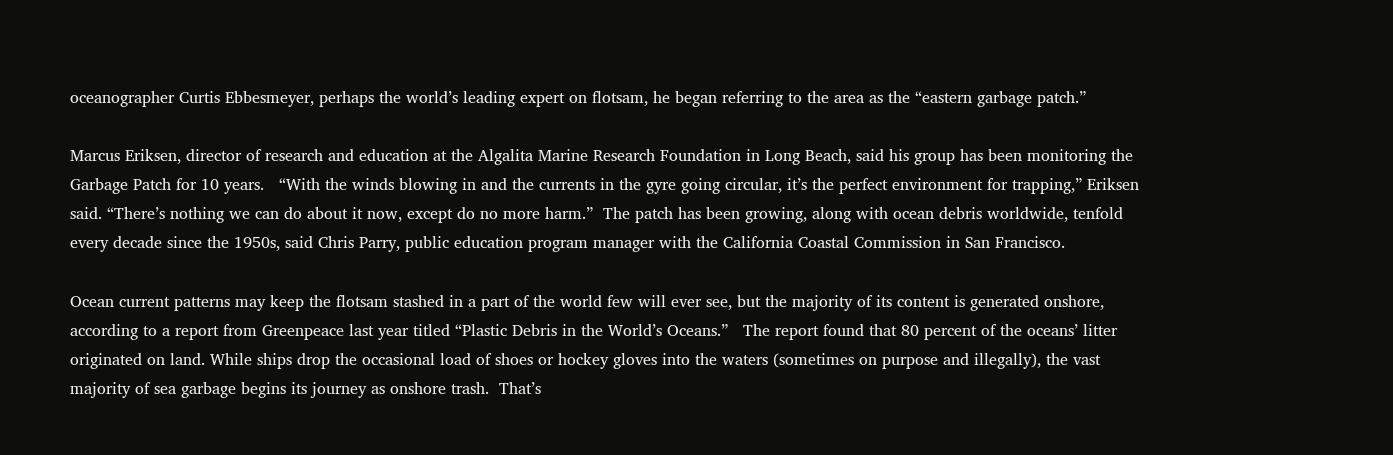oceanographer Curtis Ebbesmeyer, perhaps the world’s leading expert on flotsam, he began referring to the area as the “eastern garbage patch.”

Marcus Eriksen, director of research and education at the Algalita Marine Research Foundation in Long Beach, said his group has been monitoring the Garbage Patch for 10 years.   “With the winds blowing in and the currents in the gyre going circular, it’s the perfect environment for trapping,” Eriksen said. “There’s nothing we can do about it now, except do no more harm.”  The patch has been growing, along with ocean debris worldwide, tenfold every decade since the 1950s, said Chris Parry, public education program manager with the California Coastal Commission in San Francisco.

Ocean current patterns may keep the flotsam stashed in a part of the world few will ever see, but the majority of its content is generated onshore, according to a report from Greenpeace last year titled “Plastic Debris in the World’s Oceans.”   The report found that 80 percent of the oceans’ litter originated on land. While ships drop the occasional load of shoes or hockey gloves into the waters (sometimes on purpose and illegally), the vast majority of sea garbage begins its journey as onshore trash.  That’s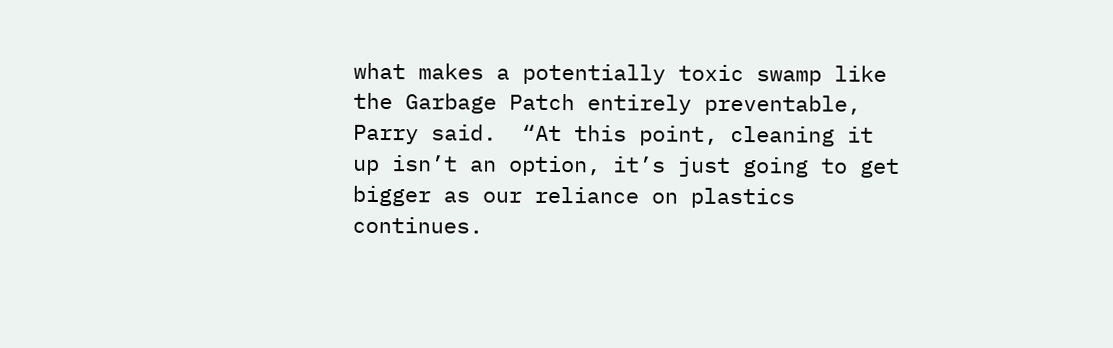what makes a potentially toxic swamp like the Garbage Patch entirely preventable, Parry said.  “At this point, cleaning it up isn’t an option, it’s just going to get bigger as our reliance on plastics continues.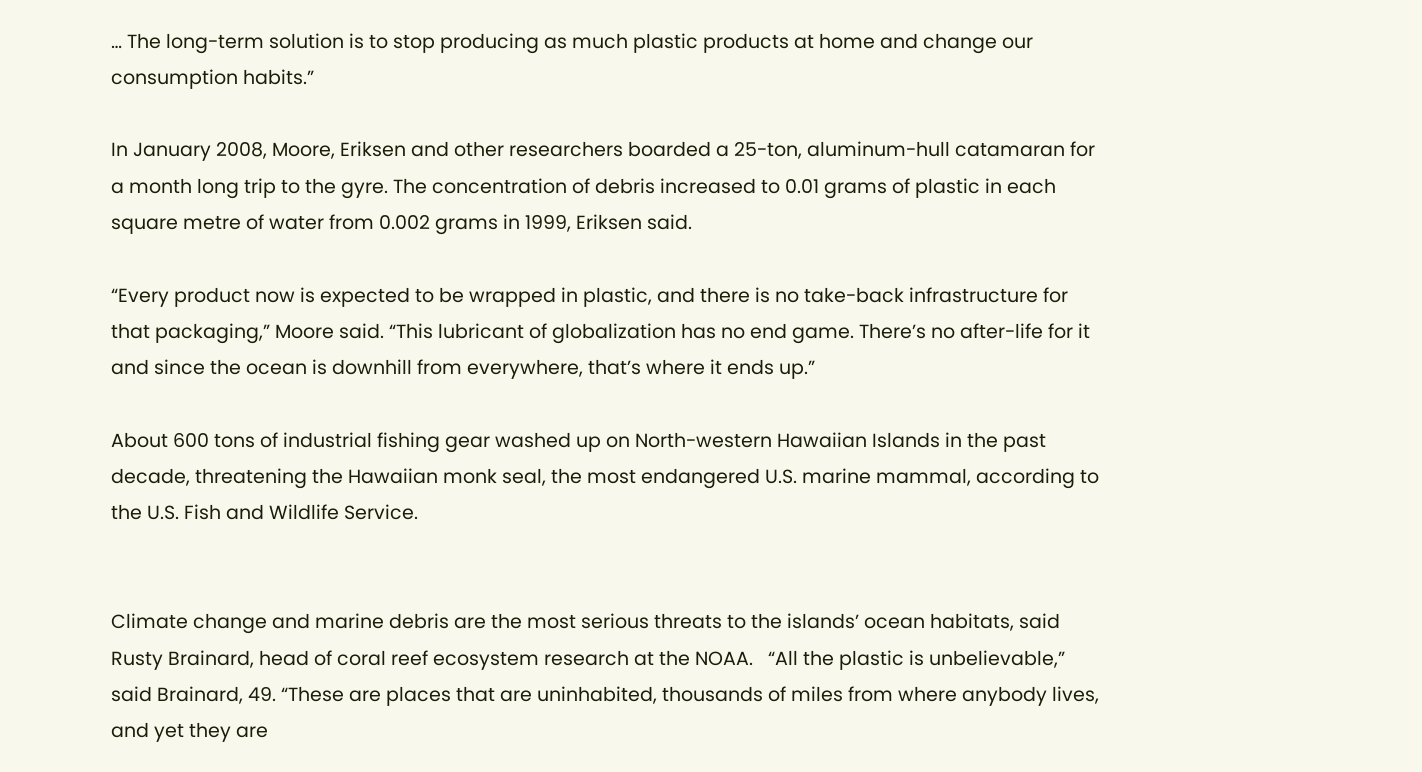… The long-term solution is to stop producing as much plastic products at home and change our consumption habits.”

In January 2008, Moore, Eriksen and other researchers boarded a 25-ton, aluminum-hull catamaran for a month long trip to the gyre. The concentration of debris increased to 0.01 grams of plastic in each square metre of water from 0.002 grams in 1999, Eriksen said.

“Every product now is expected to be wrapped in plastic, and there is no take-back infrastructure for that packaging,” Moore said. “This lubricant of globalization has no end game. There’s no after-life for it and since the ocean is downhill from everywhere, that’s where it ends up.”

About 600 tons of industrial fishing gear washed up on North-western Hawaiian Islands in the past decade, threatening the Hawaiian monk seal, the most endangered U.S. marine mammal, according to the U.S. Fish and Wildlife Service.


Climate change and marine debris are the most serious threats to the islands’ ocean habitats, said Rusty Brainard, head of coral reef ecosystem research at the NOAA.   “All the plastic is unbelievable,” said Brainard, 49. “These are places that are uninhabited, thousands of miles from where anybody lives, and yet they are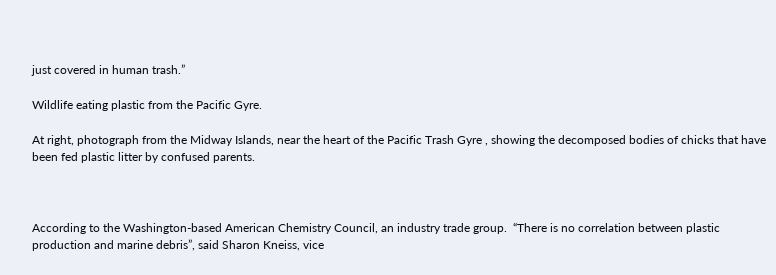just covered in human trash.”

Wildlife eating plastic from the Pacific Gyre.

At right, photograph from the Midway Islands, near the heart of the Pacific Trash Gyre , showing the decomposed bodies of chicks that have been fed plastic litter by confused parents.



According to the Washington-based American Chemistry Council, an industry trade group.  “There is no correlation between plastic production and marine debris”, said Sharon Kneiss, vice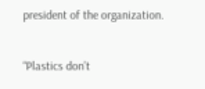president of the organization.

“Plastics don’t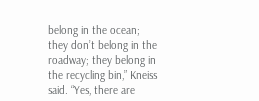belong in the ocean; they don’t belong in the roadway; they belong in the recycling bin,” Kneiss said. “Yes, there are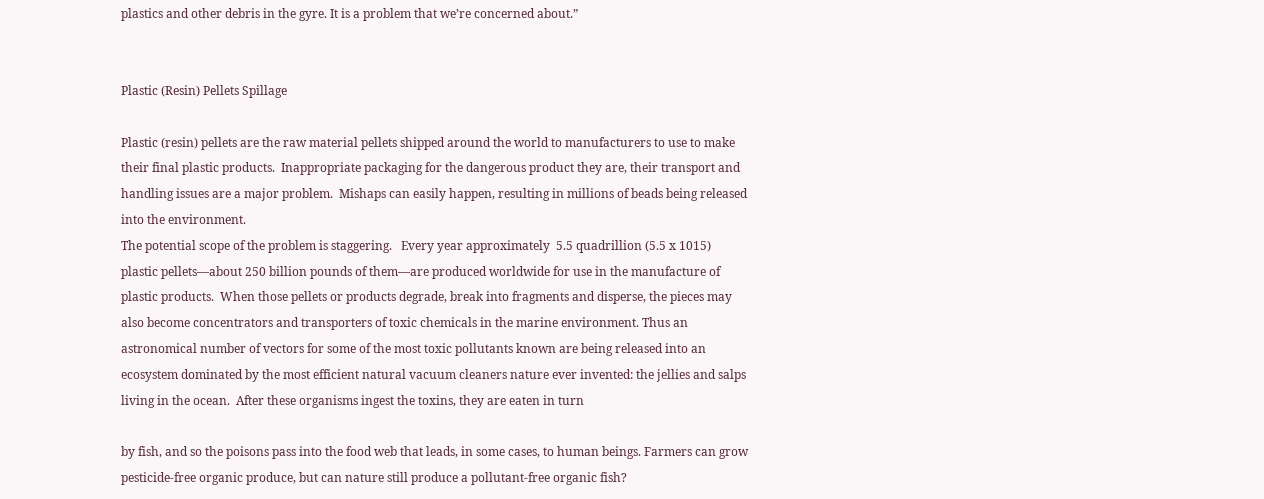plastics and other debris in the gyre. It is a problem that we’re concerned about.”


Plastic (Resin) Pellets Spillage

Plastic (resin) pellets are the raw material pellets shipped around the world to manufacturers to use to make their final plastic products.  Inappropriate packaging for the dangerous product they are, their transport and handling issues are a major problem.  Mishaps can easily happen, resulting in millions of beads being released into the environment.
The potential scope of the problem is staggering.   Every year approximately  5.5 quadrillion (5.5 x 1015) plastic pellets—about 250 billion pounds of them—are produced worldwide for use in the manufacture of plastic products.  When those pellets or products degrade, break into fragments and disperse, the pieces may also become concentrators and transporters of toxic chemicals in the marine environment. Thus an astronomical number of vectors for some of the most toxic pollutants known are being released into an ecosystem dominated by the most efficient natural vacuum cleaners nature ever invented: the jellies and salps living in the ocean.  After these organisms ingest the toxins, they are eaten in turn

by fish, and so the poisons pass into the food web that leads, in some cases, to human beings. Farmers can grow pesticide-free organic produce, but can nature still produce a pollutant-free organic fish?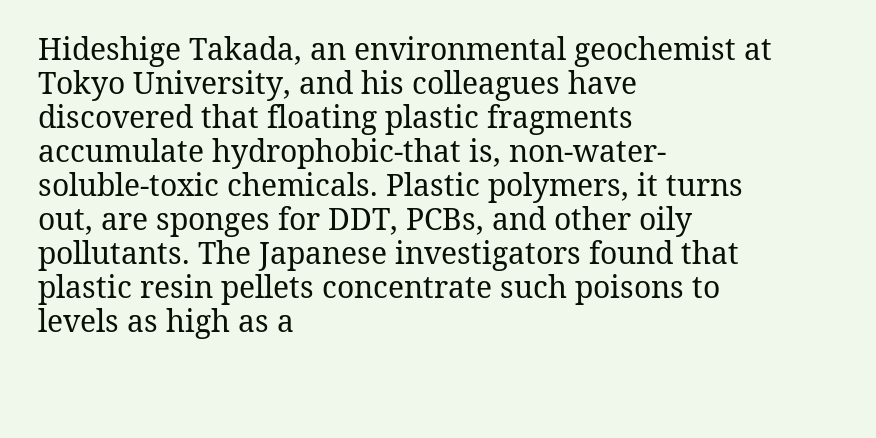Hideshige Takada, an environmental geochemist at Tokyo University, and his colleagues have discovered that floating plastic fragments accumulate hydrophobic-that is, non-water-soluble-toxic chemicals. Plastic polymers, it turns out, are sponges for DDT, PCBs, and other oily pollutants. The Japanese investigators found that plastic resin pellets concentrate such poisons to levels as high as a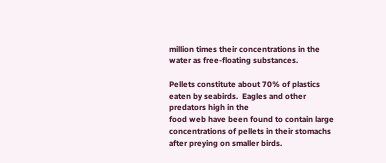million times their concentrations in the water as free-floating substances.

Pellets constitute about 70% of plastics eaten by seabirds.  Eagles and other predators high in the
food web have been found to contain large concentrations of pellets in their stomachs after preying on smaller birds.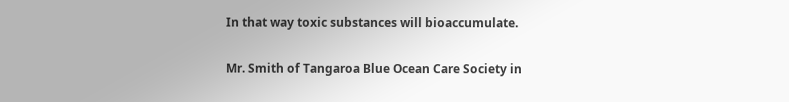In that way toxic substances will bioaccumulate.

Mr. Smith of Tangaroa Blue Ocean Care Society in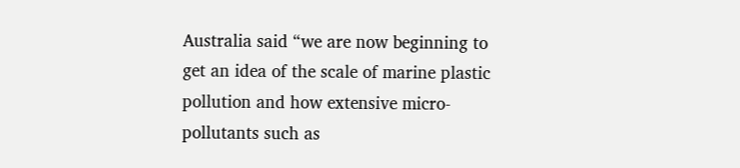Australia said “we are now beginning to get an idea of the scale of marine plastic pollution and how extensive micro-pollutants such as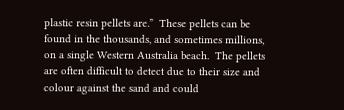plastic resin pellets are.”  These pellets can be found in the thousands, and sometimes millions, on a single Western Australia beach.  The pellets are often difficult to detect due to their size and colour against the sand and could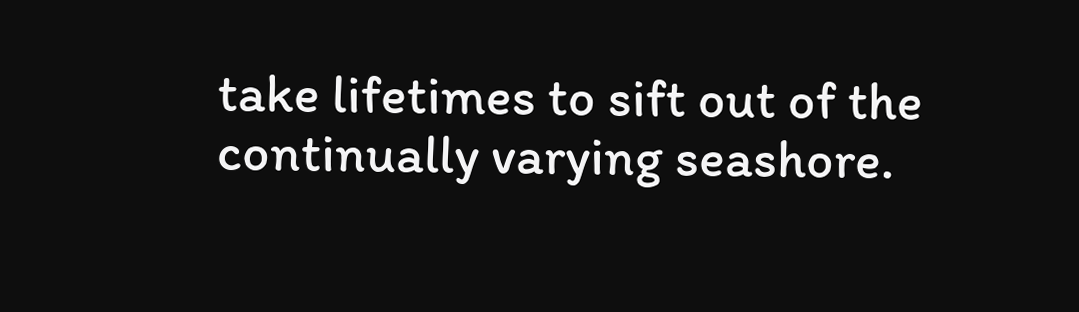take lifetimes to sift out of the continually varying seashore.